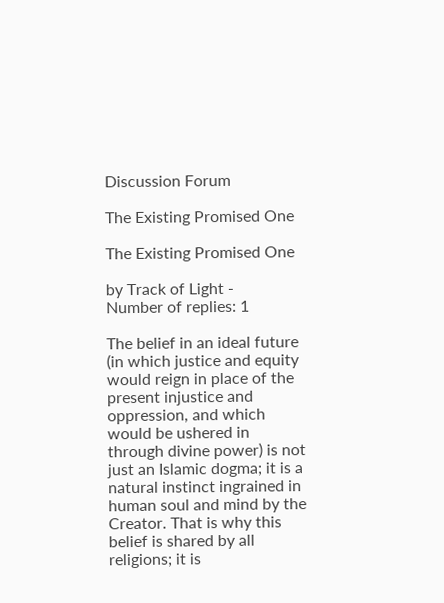Discussion Forum

The Existing Promised One

The Existing Promised One

by Track of Light -
Number of replies: 1

The belief in an ideal future (in which justice and equity would reign in place of the present injustice and oppression, and which would be ushered in through divine power) is not just an Islamic dogma; it is a natural instinct ingrained in human soul and mind by the Creator. That is why this belief is shared by all religions; it is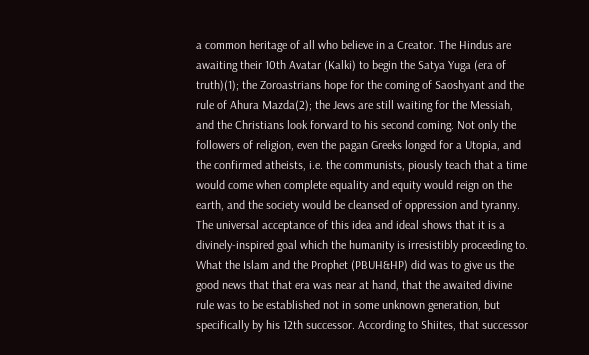a common heritage of all who believe in a Creator. The Hindus are awaiting their 10th Avatar (Kalki) to begin the Satya Yuga (era of truth)(1); the Zoroastrians hope for the coming of Saoshyant and the rule of Ahura Mazda(2); the Jews are still waiting for the Messiah, and the Christians look forward to his second coming. Not only the followers of religion, even the pagan Greeks longed for a Utopia, and the confirmed atheists, i.e. the communists, piously teach that a time would come when complete equality and equity would reign on the earth, and the society would be cleansed of oppression and tyranny.
The universal acceptance of this idea and ideal shows that it is a divinely-inspired goal which the humanity is irresistibly proceeding to. What the Islam and the Prophet (PBUH&HP) did was to give us the good news that that era was near at hand, that the awaited divine rule was to be established not in some unknown generation, but specifically by his 12th successor. According to Shiites, that successor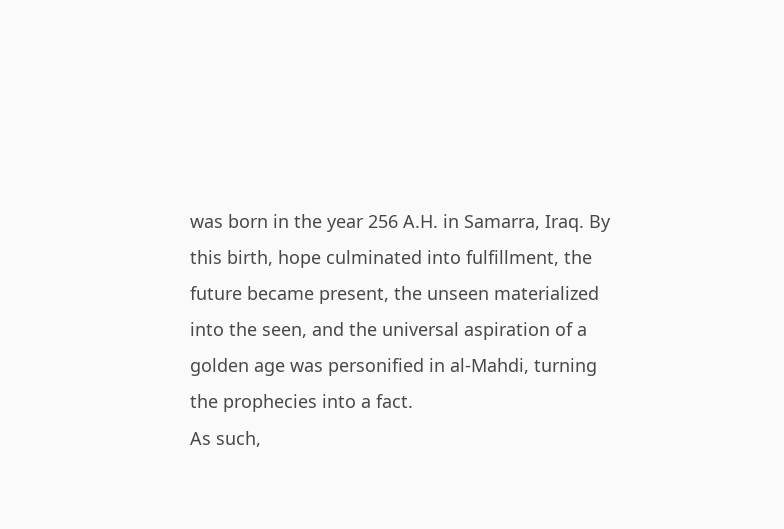was born in the year 256 A.H. in Samarra, Iraq. By this birth, hope culminated into fulfillment, the future became present, the unseen materialized into the seen, and the universal aspiration of a golden age was personified in al-Mahdi, turning the prophecies into a fact.
As such,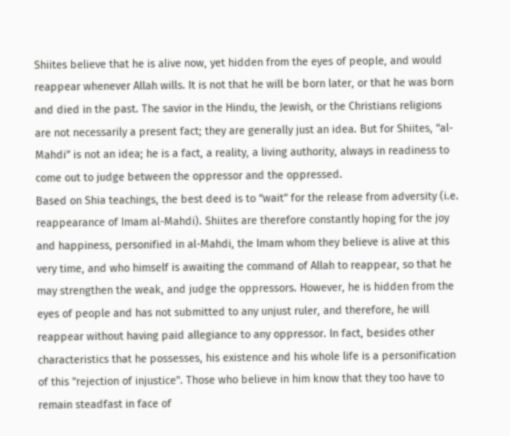Shiites believe that he is alive now, yet hidden from the eyes of people, and would reappear whenever Allah wills. It is not that he will be born later, or that he was born and died in the past. The savior in the Hindu, the Jewish, or the Christians religions are not necessarily a present fact; they are generally just an idea. But for Shiites, “al-Mahdi” is not an idea; he is a fact, a reality, a living authority, always in readiness to come out to judge between the oppressor and the oppressed.
Based on Shia teachings, the best deed is to “wait” for the release from adversity (i.e. reappearance of Imam al-Mahdi). Shiites are therefore constantly hoping for the joy and happiness, personified in al-Mahdi, the Imam whom they believe is alive at this very time, and who himself is awaiting the command of Allah to reappear, so that he may strengthen the weak, and judge the oppressors. However, he is hidden from the eyes of people and has not submitted to any unjust ruler, and therefore, he will reappear without having paid allegiance to any oppressor. In fact, besides other characteristics that he possesses, his existence and his whole life is a personification of this "rejection of injustice". Those who believe in him know that they too have to remain steadfast in face of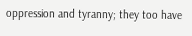oppression and tyranny; they too have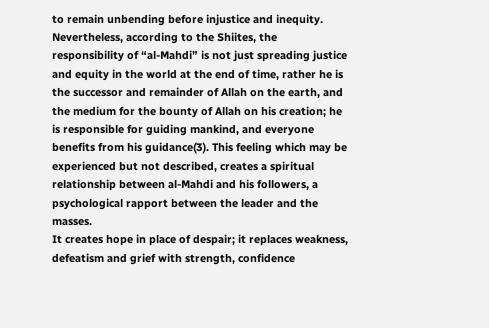to remain unbending before injustice and inequity.
Nevertheless, according to the Shiites, the responsibility of “al-Mahdi” is not just spreading justice and equity in the world at the end of time, rather he is the successor and remainder of Allah on the earth, and the medium for the bounty of Allah on his creation; he is responsible for guiding mankind, and everyone benefits from his guidance(3). This feeling which may be experienced but not described, creates a spiritual relationship between al-Mahdi and his followers, a psychological rapport between the leader and the masses.
It creates hope in place of despair; it replaces weakness, defeatism and grief with strength, confidence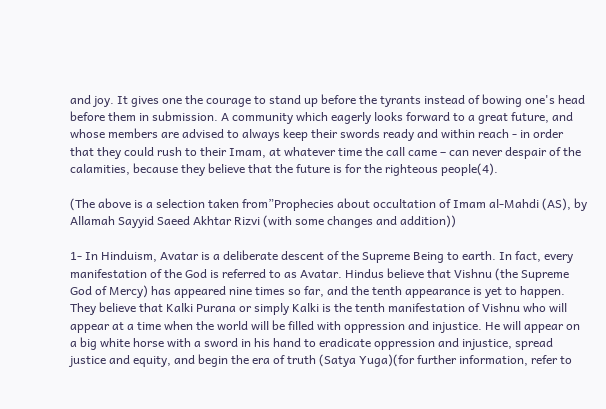and joy. It gives one the courage to stand up before the tyrants instead of bowing one's head before them in submission. A community which eagerly looks forward to a great future, and whose members are advised to always keep their swords ready and within reach - in order that they could rush to their Imam, at whatever time the call came – can never despair of the calamities, because they believe that the future is for the righteous people(4).

(The above is a selection taken from”Prophecies about occultation of Imam al-Mahdi (AS), by Allamah Sayyid Saeed Akhtar Rizvi (with some changes and addition))

1- In Hinduism, Avatar is a deliberate descent of the Supreme Being to earth. In fact, every manifestation of the God is referred to as Avatar. Hindus believe that Vishnu (the Supreme God of Mercy) has appeared nine times so far, and the tenth appearance is yet to happen. They believe that Kalki Purana or simply Kalki is the tenth manifestation of Vishnu who will appear at a time when the world will be filled with oppression and injustice. He will appear on a big white horse with a sword in his hand to eradicate oppression and injustice, spread justice and equity, and begin the era of truth (Satya Yuga)(for further information, refer to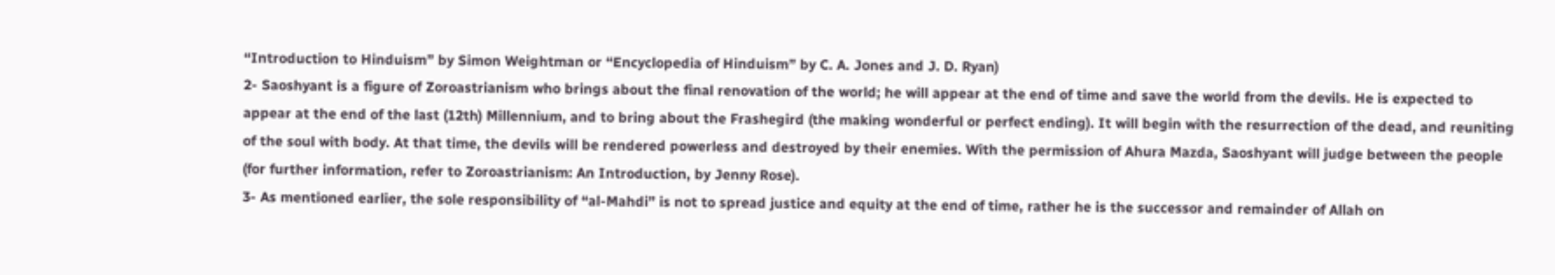“Introduction to Hinduism” by Simon Weightman or “Encyclopedia of Hinduism” by C. A. Jones and J. D. Ryan)
2- Saoshyant is a figure of Zoroastrianism who brings about the final renovation of the world; he will appear at the end of time and save the world from the devils. He is expected to appear at the end of the last (12th) Millennium, and to bring about the Frashegird (the making wonderful or perfect ending). It will begin with the resurrection of the dead, and reuniting of the soul with body. At that time, the devils will be rendered powerless and destroyed by their enemies. With the permission of Ahura Mazda, Saoshyant will judge between the people (for further information, refer to Zoroastrianism: An Introduction, by Jenny Rose).
3- As mentioned earlier, the sole responsibility of “al-Mahdi” is not to spread justice and equity at the end of time, rather he is the successor and remainder of Allah on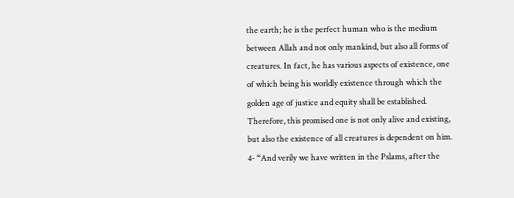the earth; he is the perfect human who is the medium between Allah and not only mankind, but also all forms of creatures. In fact, he has various aspects of existence, one of which being his worldly existence through which the golden age of justice and equity shall be established. Therefore, this promised one is not only alive and existing, but also the existence of all creatures is dependent on him.
4- “And verily we have written in the Pslams, after the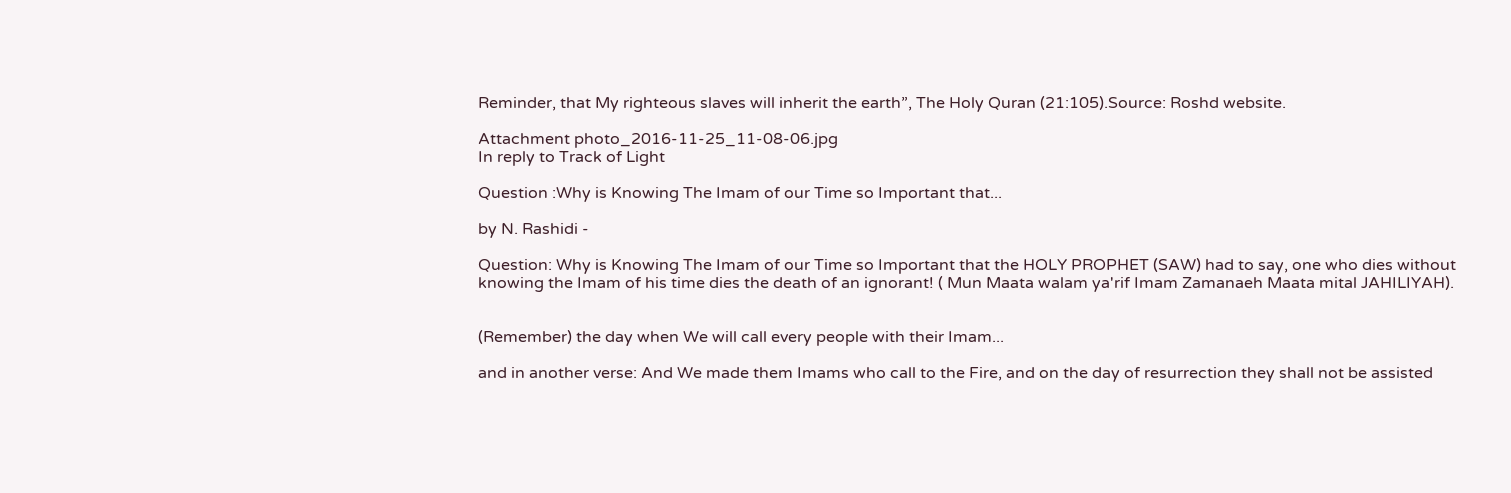Reminder, that My righteous slaves will inherit the earth”, The Holy Quran (21:105).Source: Roshd website.

Attachment photo_2016-11-25_11-08-06.jpg
In reply to Track of Light

Question :Why is Knowing The Imam of our Time so Important that...

by N. Rashidi -

Question: Why is Knowing The Imam of our Time so Important that the HOLY PROPHET (SAW) had to say, one who dies without knowing the Imam of his time dies the death of an ignorant! ( Mun Maata walam ya'rif Imam Zamanaeh Maata mital JAHILIYAH).


(Remember) the day when We will call every people with their Imam...

and in another verse: And We made them Imams who call to the Fire, and on the day of resurrection they shall not be assisted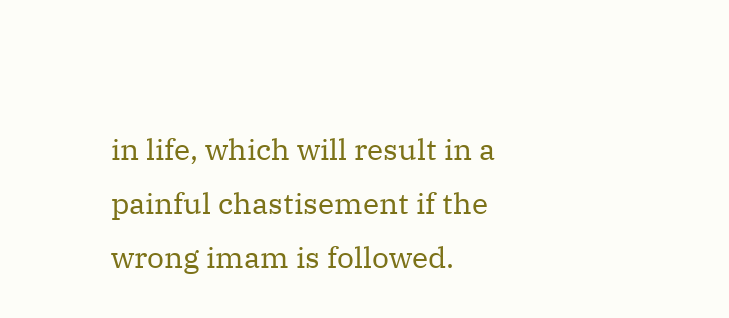in life, which will result in a painful chastisement if the wrong imam is followed.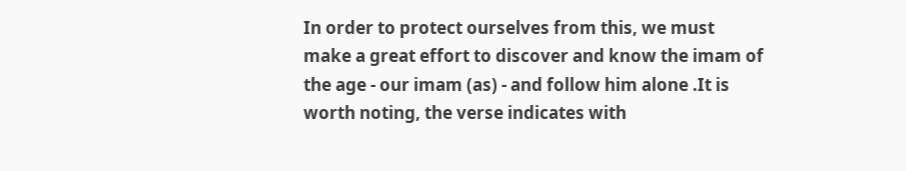In order to protect ourselves from this, we must make a great effort to discover and know the imam of the age - our imam (as) - and follow him alone .It is worth noting, the verse indicates with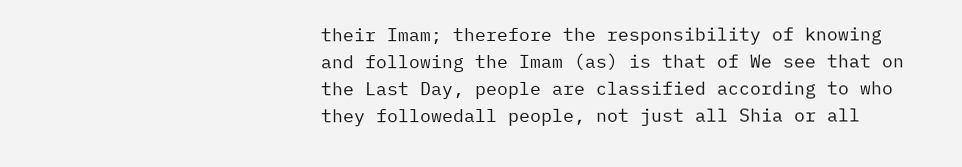their Imam; therefore the responsibility of knowing and following the Imam (as) is that of We see that on the Last Day, people are classified according to who they followedall people, not just all Shia or all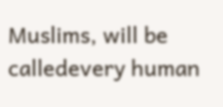Muslims, will be calledevery human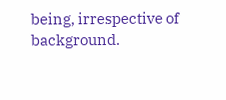being, irrespective of background.